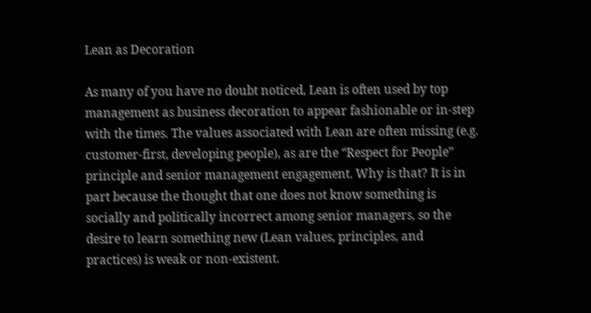Lean as Decoration

As many of you have no doubt noticed, Lean is often used by top management as business decoration to appear fashionable or in-step with the times. The values associated with Lean are often missing (e.g. customer-first, developing people), as are the “Respect for People” principle and senior management engagement. Why is that? It is in part because the thought that one does not know something is socially and politically incorrect among senior managers, so the desire to learn something new (Lean values, principles, and practices) is weak or non-existent.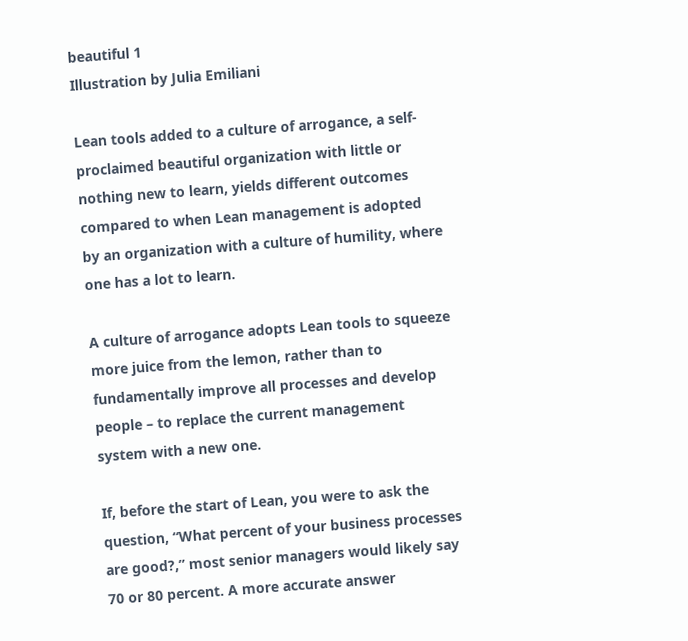beautiful 1
Illustration by Julia Emiliani

Lean tools added to a culture of arrogance, a self-proclaimed beautiful organization with little or nothing new to learn, yields different outcomes compared to when Lean management is adopted by an organization with a culture of humility, where one has a lot to learn.

A culture of arrogance adopts Lean tools to squeeze more juice from the lemon, rather than to fundamentally improve all processes and develop people – to replace the current management system with a new one.

If, before the start of Lean, you were to ask the question, “What percent of your business processes are good?,” most senior managers would likely say 70 or 80 percent. A more accurate answer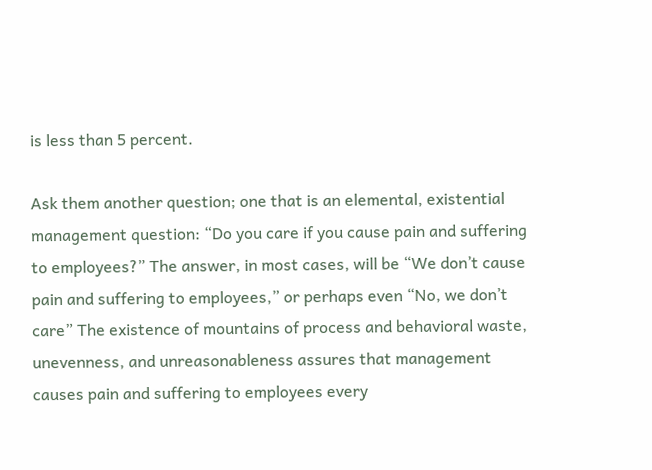is less than 5 percent.

Ask them another question; one that is an elemental, existential management question: “Do you care if you cause pain and suffering to employees?” The answer, in most cases, will be “We don’t cause pain and suffering to employees,” or perhaps even “No, we don’t care” The existence of mountains of process and behavioral waste, unevenness, and unreasonableness assures that management causes pain and suffering to employees every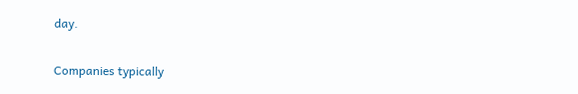day.

Companies typically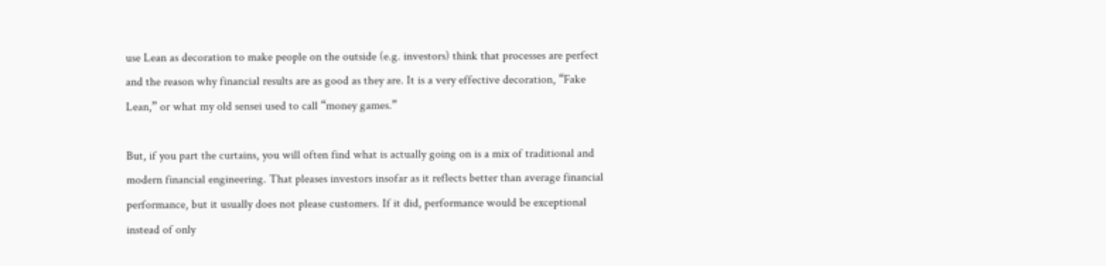use Lean as decoration to make people on the outside (e.g. investors) think that processes are perfect and the reason why financial results are as good as they are. It is a very effective decoration, “Fake Lean,” or what my old sensei used to call “money games.”

But, if you part the curtains, you will often find what is actually going on is a mix of traditional and modern financial engineering. That pleases investors insofar as it reflects better than average financial performance, but it usually does not please customers. If it did, performance would be exceptional instead of only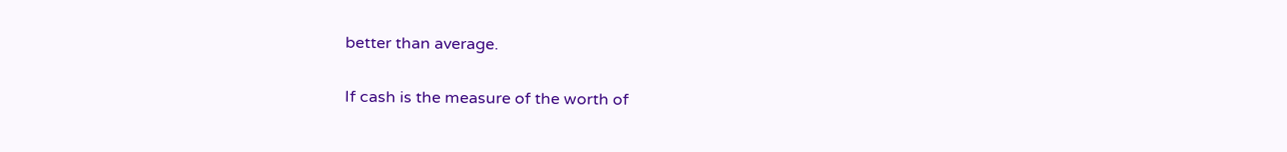better than average.

If cash is the measure of the worth of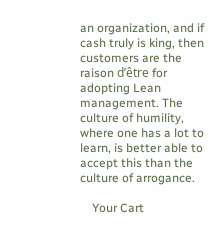an organization, and if cash truly is king, then customers are the raison d’être for adopting Lean management. The culture of humility, where one has a lot to learn, is better able to accept this than the culture of arrogance.

    Your Cart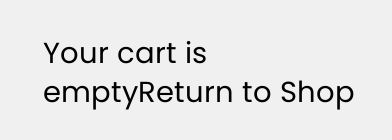Your cart is emptyReturn to Shop